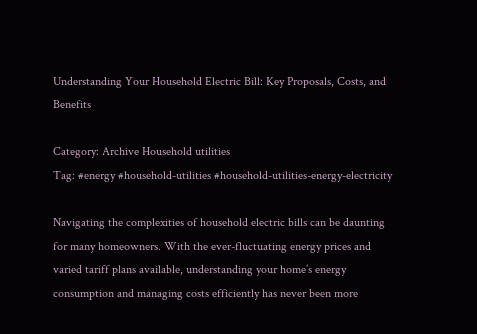Understanding Your Household Electric Bill: Key Proposals, Costs, and Benefits

Category: Archive Household utilities
Tag: #energy #household-utilities #household-utilities-energy-electricity

Navigating the complexities of household electric bills can be daunting for many homeowners. With the ever-fluctuating energy prices and varied tariff plans available, understanding your home’s energy consumption and managing costs efficiently has never been more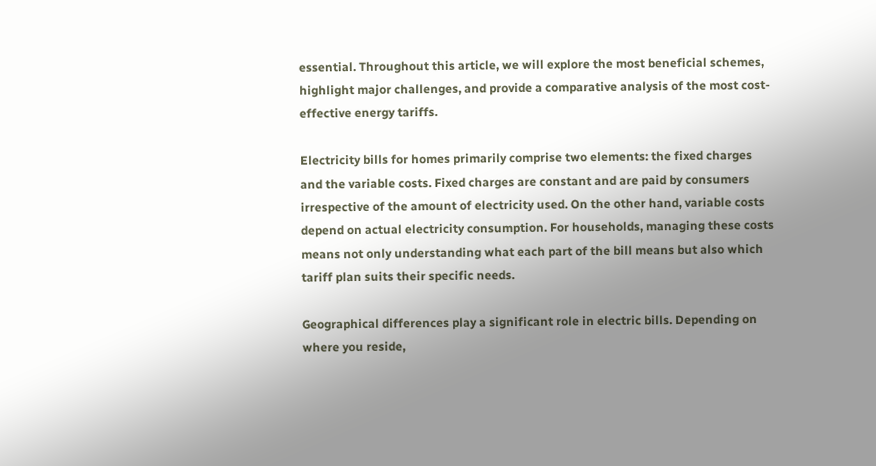essential. Throughout this article, we will explore the most beneficial schemes, highlight major challenges, and provide a comparative analysis of the most cost-effective energy tariffs.

Electricity bills for homes primarily comprise two elements: the fixed charges and the variable costs. Fixed charges are constant and are paid by consumers irrespective of the amount of electricity used. On the other hand, variable costs depend on actual electricity consumption. For households, managing these costs means not only understanding what each part of the bill means but also which tariff plan suits their specific needs.

Geographical differences play a significant role in electric bills. Depending on where you reside,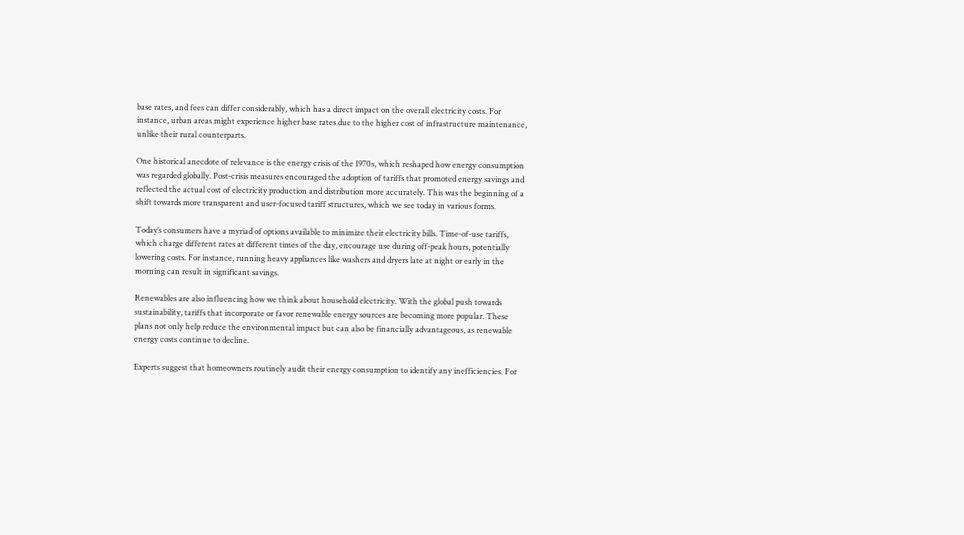base rates, and fees can differ considerably, which has a direct impact on the overall electricity costs. For instance, urban areas might experience higher base rates due to the higher cost of infrastructure maintenance, unlike their rural counterparts.

One historical anecdote of relevance is the energy crisis of the 1970s, which reshaped how energy consumption was regarded globally. Post-crisis measures encouraged the adoption of tariffs that promoted energy savings and reflected the actual cost of electricity production and distribution more accurately. This was the beginning of a shift towards more transparent and user-focused tariff structures, which we see today in various forms.

Today’s consumers have a myriad of options available to minimize their electricity bills. Time-of-use tariffs, which charge different rates at different times of the day, encourage use during off-peak hours, potentially lowering costs. For instance, running heavy appliances like washers and dryers late at night or early in the morning can result in significant savings.

Renewables are also influencing how we think about household electricity. With the global push towards sustainability, tariffs that incorporate or favor renewable energy sources are becoming more popular. These plans not only help reduce the environmental impact but can also be financially advantageous, as renewable energy costs continue to decline.

Experts suggest that homeowners routinely audit their energy consumption to identify any inefficiencies. For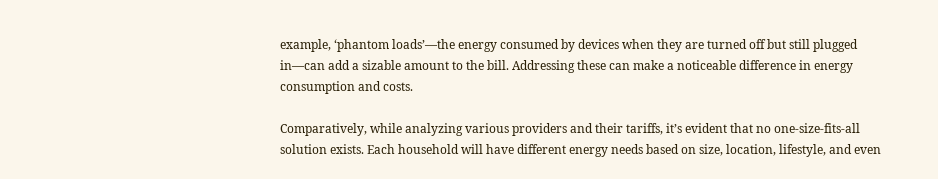example, ‘phantom loads’—the energy consumed by devices when they are turned off but still plugged in—can add a sizable amount to the bill. Addressing these can make a noticeable difference in energy consumption and costs.

Comparatively, while analyzing various providers and their tariffs, it’s evident that no one-size-fits-all solution exists. Each household will have different energy needs based on size, location, lifestyle, and even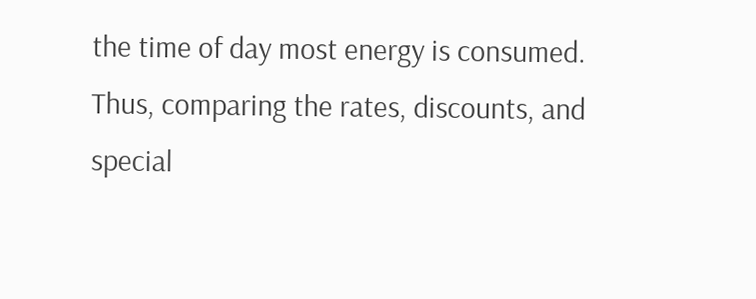the time of day most energy is consumed. Thus, comparing the rates, discounts, and special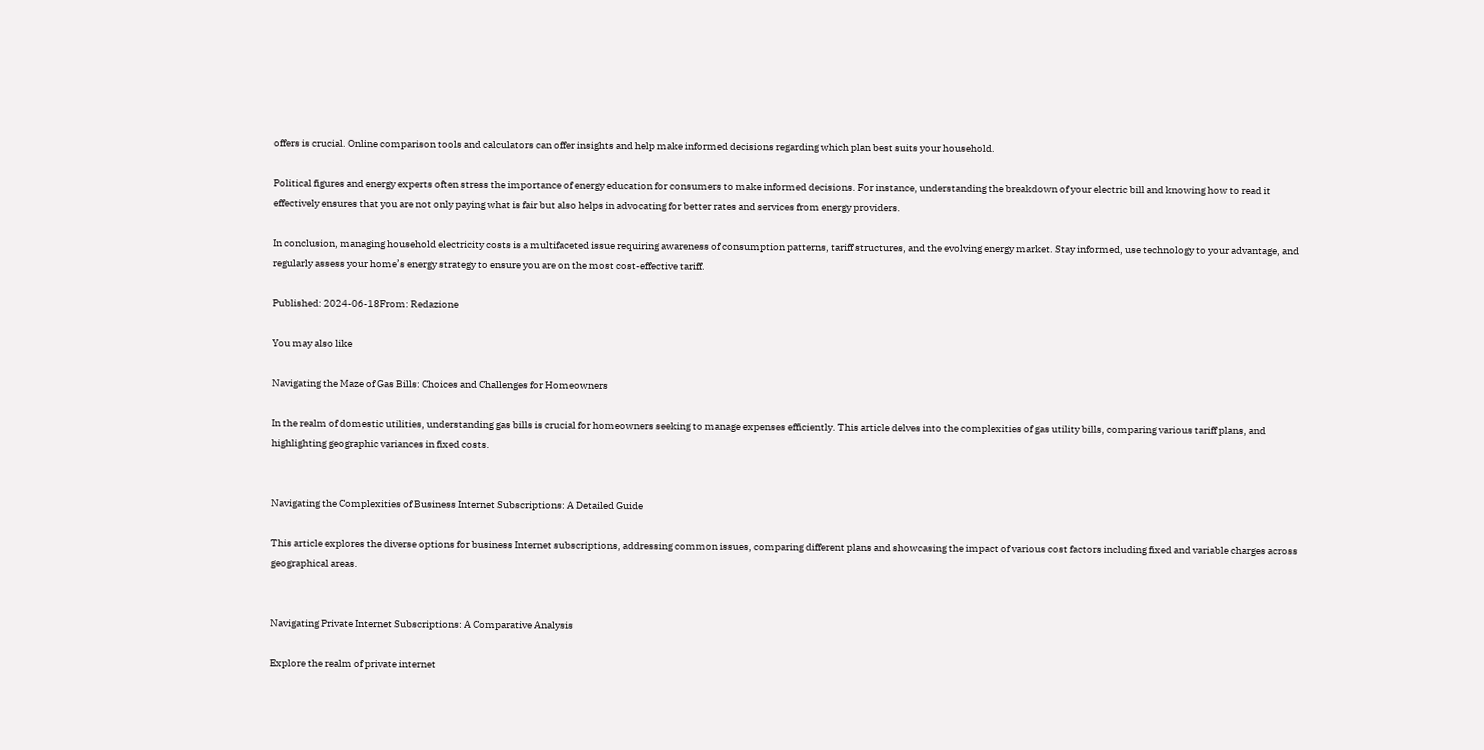offers is crucial. Online comparison tools and calculators can offer insights and help make informed decisions regarding which plan best suits your household.

Political figures and energy experts often stress the importance of energy education for consumers to make informed decisions. For instance, understanding the breakdown of your electric bill and knowing how to read it effectively ensures that you are not only paying what is fair but also helps in advocating for better rates and services from energy providers.

In conclusion, managing household electricity costs is a multifaceted issue requiring awareness of consumption patterns, tariff structures, and the evolving energy market. Stay informed, use technology to your advantage, and regularly assess your home’s energy strategy to ensure you are on the most cost-effective tariff.

Published: 2024-06-18From: Redazione

You may also like

Navigating the Maze of Gas Bills: Choices and Challenges for Homeowners

In the realm of domestic utilities, understanding gas bills is crucial for homeowners seeking to manage expenses efficiently. This article delves into the complexities of gas utility bills, comparing various tariff plans, and highlighting geographic variances in fixed costs.


Navigating the Complexities of Business Internet Subscriptions: A Detailed Guide

This article explores the diverse options for business Internet subscriptions, addressing common issues, comparing different plans and showcasing the impact of various cost factors including fixed and variable charges across geographical areas.


Navigating Private Internet Subscriptions: A Comparative Analysis

Explore the realm of private internet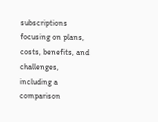subscriptions focusing on plans, costs, benefits, and challenges, including a comparison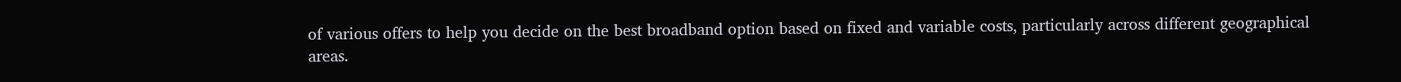of various offers to help you decide on the best broadband option based on fixed and variable costs, particularly across different geographical areas.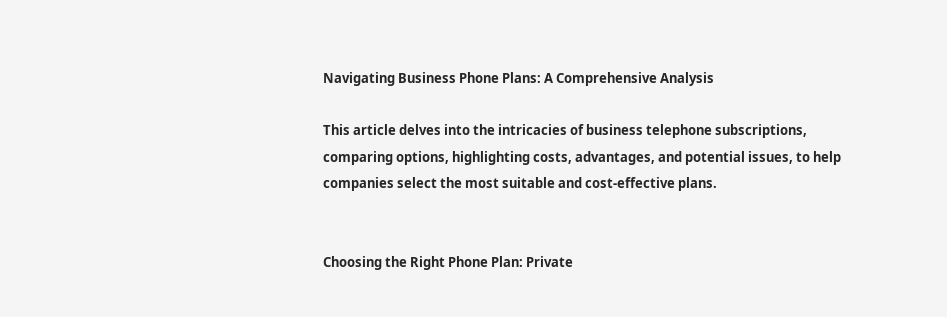Navigating Business Phone Plans: A Comprehensive Analysis

This article delves into the intricacies of business telephone subscriptions, comparing options, highlighting costs, advantages, and potential issues, to help companies select the most suitable and cost-effective plans.


Choosing the Right Phone Plan: Private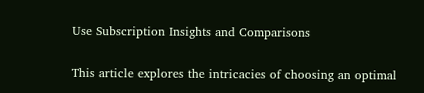Use Subscription Insights and Comparisons

This article explores the intricacies of choosing an optimal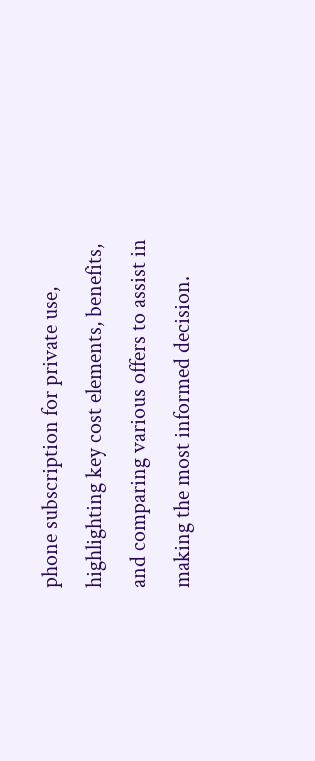phone subscription for private use, highlighting key cost elements, benefits, and comparing various offers to assist in making the most informed decision.